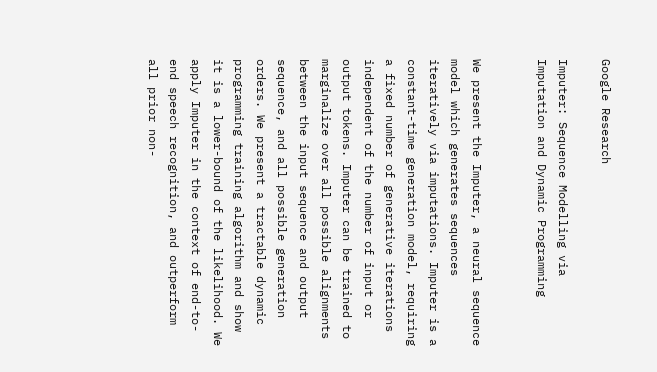Google Research

Imputer: Sequence Modelling via Imputation and Dynamic Programming


We present the Imputer, a neural sequence model which generates sequences iteratively via imputations. Imputer is a constant-time generation model, requiring a fixed number of generative iterations independent of the number of input or output tokens. Imputer can be trained to marginalize over all possible alignments between the input sequence and output sequence, and all possible generation orders. We present a tractable dynamic programming training algorithm and show it is a lower-bound of the likelihood. We apply Imputer in the context of end-to-end speech recognition, and outperform all prior non-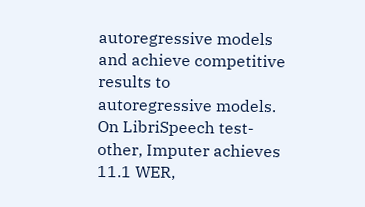autoregressive models and achieve competitive results to autoregressive models. On LibriSpeech test-other, Imputer achieves 11.1 WER,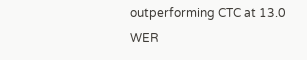outperforming CTC at 13.0 WER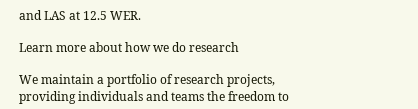and LAS at 12.5 WER.

Learn more about how we do research

We maintain a portfolio of research projects, providing individuals and teams the freedom to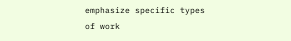emphasize specific types of work